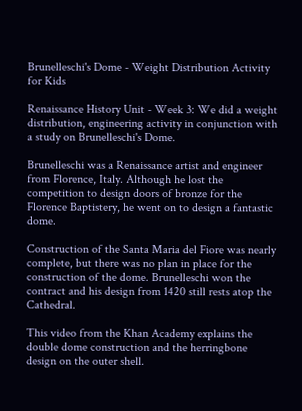Brunelleschi's Dome - Weight Distribution Activity for Kids

Renaissance History Unit - Week 3: We did a weight distribution, engineering activity in conjunction with a study on Brunelleschi's Dome.

Brunelleschi was a Renaissance artist and engineer from Florence, Italy. Although he lost the competition to design doors of bronze for the Florence Baptistery, he went on to design a fantastic dome.

Construction of the Santa Maria del Fiore was nearly complete, but there was no plan in place for the construction of the dome. Brunelleschi won the contract and his design from 1420 still rests atop the Cathedral.

This video from the Khan Academy explains the double dome construction and the herringbone design on the outer shell.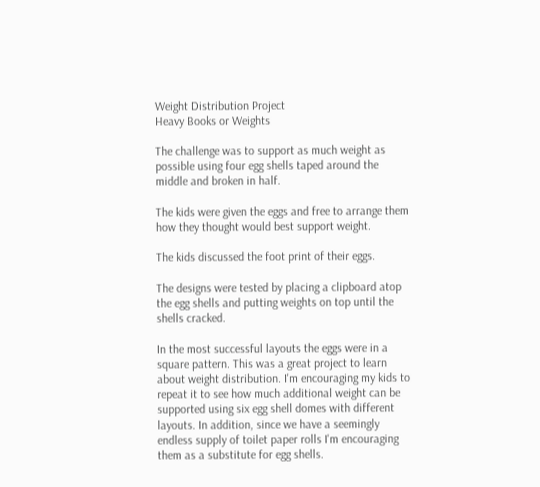Weight Distribution Project
Heavy Books or Weights

The challenge was to support as much weight as possible using four egg shells taped around the middle and broken in half.

The kids were given the eggs and free to arrange them how they thought would best support weight.

The kids discussed the foot print of their eggs.

The designs were tested by placing a clipboard atop the egg shells and putting weights on top until the shells cracked.

In the most successful layouts the eggs were in a square pattern. This was a great project to learn about weight distribution. I'm encouraging my kids to repeat it to see how much additional weight can be supported using six egg shell domes with different layouts. In addition, since we have a seemingly endless supply of toilet paper rolls I'm encouraging them as a substitute for egg shells.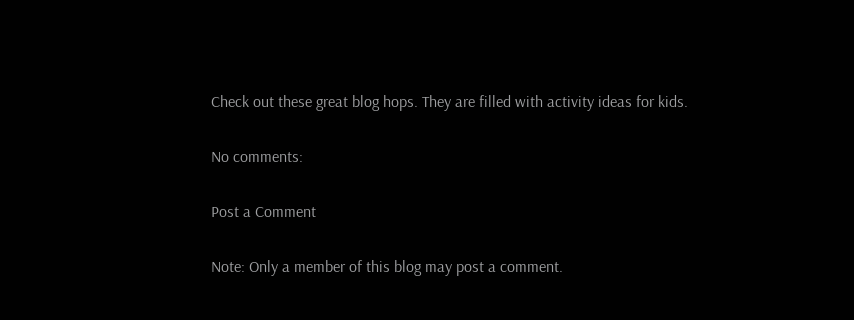Check out these great blog hops. They are filled with activity ideas for kids.

No comments:

Post a Comment

Note: Only a member of this blog may post a comment.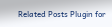Related Posts Plugin for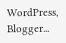WordPress, Blogger...